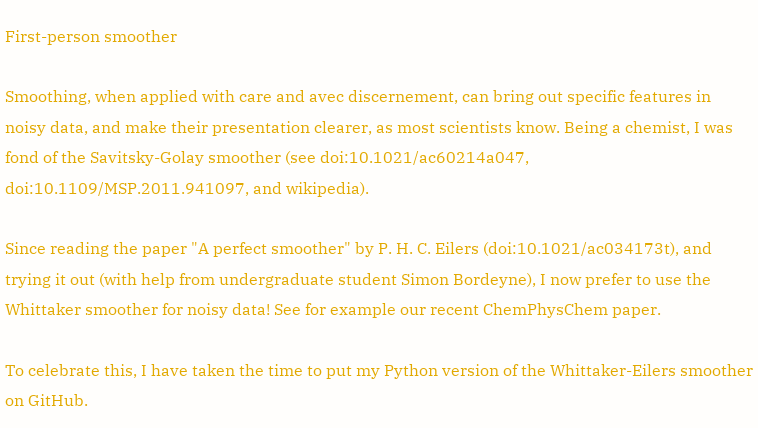First-person smoother

Smoothing, when applied with care and avec discernement, can bring out specific features in noisy data, and make their presentation clearer, as most scientists know. Being a chemist, I was fond of the Savitsky-Golay smoother (see doi:10.1021/ac60214a047, doi:10.1109/MSP.2011.941097, and wikipedia).

Since reading the paper "A perfect smoother" by P. H. C. Eilers (doi:10.1021/ac034173t), and trying it out (with help from undergraduate student Simon Bordeyne), I now prefer to use the Whittaker smoother for noisy data! See for example our recent ChemPhysChem paper.

To celebrate this, I have taken the time to put my Python version of the Whittaker-Eilers smoother on GitHub.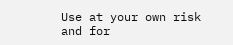Use at your own risk and for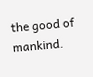the good of mankind.